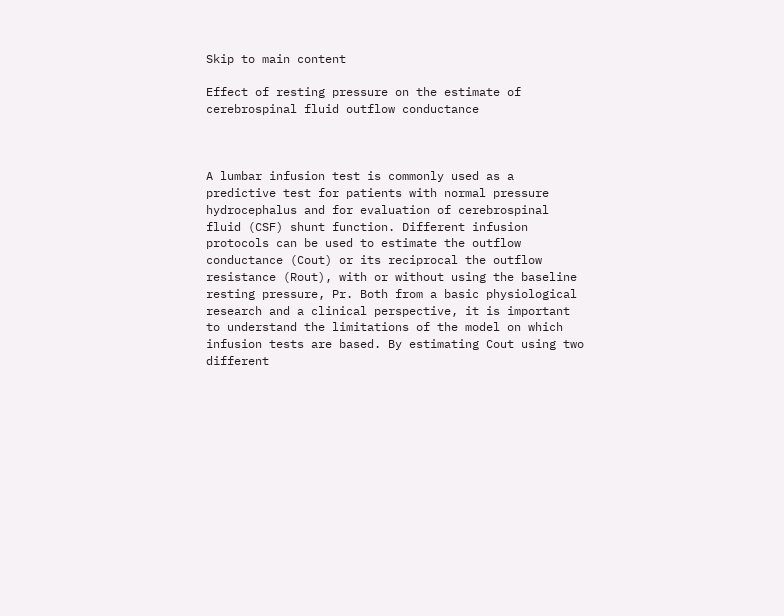Skip to main content

Effect of resting pressure on the estimate of cerebrospinal fluid outflow conductance



A lumbar infusion test is commonly used as a predictive test for patients with normal pressure hydrocephalus and for evaluation of cerebrospinal fluid (CSF) shunt function. Different infusion protocols can be used to estimate the outflow conductance (Cout) or its reciprocal the outflow resistance (Rout), with or without using the baseline resting pressure, Pr. Both from a basic physiological research and a clinical perspective, it is important to understand the limitations of the model on which infusion tests are based. By estimating Cout using two different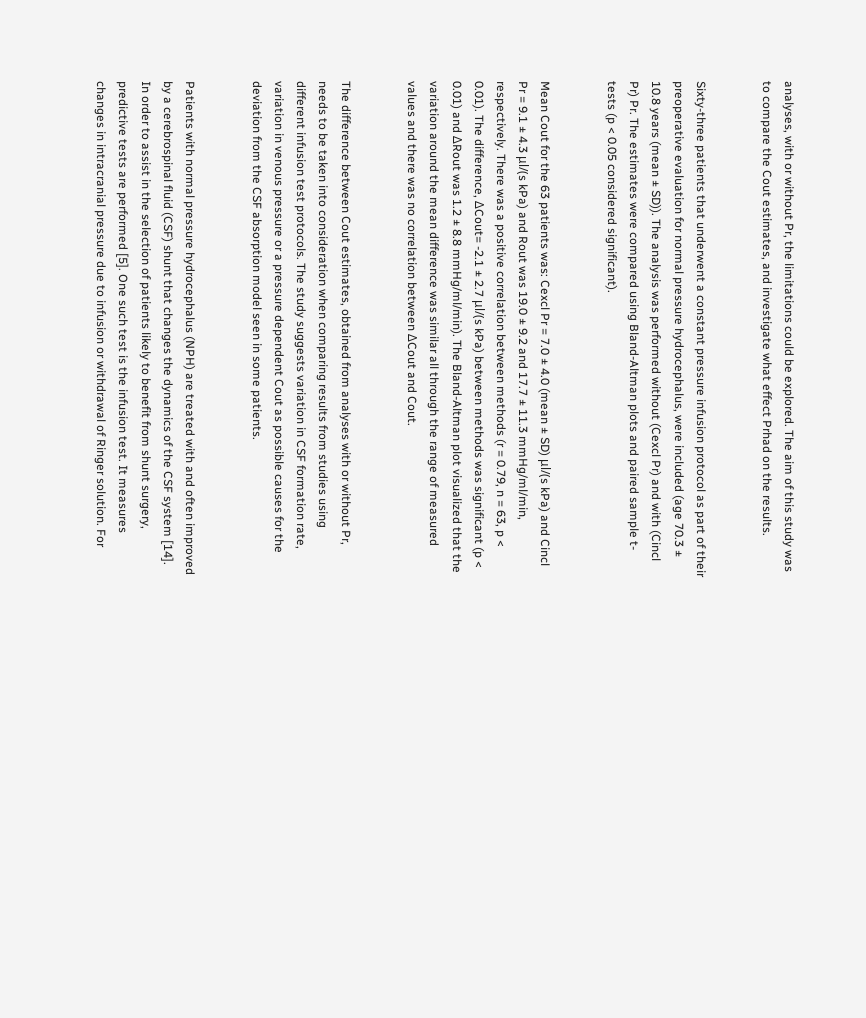analyses, with or without Pr, the limitations could be explored. The aim of this study was to compare the Cout estimates, and investigate what effect Prhad on the results.


Sixty-three patients that underwent a constant pressure infusion protocol as part of their preoperative evaluation for normal pressure hydrocephalus, were included (age 70.3 ± 10.8 years (mean ± SD)). The analysis was performed without (Cexcl Pr) and with (Cincl Pr) Pr. The estimates were compared using Bland-Altman plots and paired sample t-tests (p < 0.05 considered significant).


Mean Cout for the 63 patients was: Cexcl Pr = 7.0 ± 4.0 (mean ± SD) μl/(s kPa) and Cincl Pr = 9.1 ± 4.3 μl/(s kPa) and Rout was 19.0 ± 9.2 and 17.7 ± 11.3 mmHg/ml/min, respectively. There was a positive correlation between methods (r = 0.79, n = 63, p < 0.01). The difference, ΔCout= -2.1 ± 2.7 μl/(s kPa) between methods was significant (p < 0.01) and ΔRout was 1.2 ± 8.8 mmHg/ml/min). The Bland-Altman plot visualized that the variation around the mean difference was similar all through the range of measured values and there was no correlation between ΔCout and Cout.


The difference between Cout estimates, obtained from analyses with or without Pr, needs to be taken into consideration when comparing results from studies using different infusion test protocols. The study suggests variation in CSF formation rate, variation in venous pressure or a pressure dependent Cout as possible causes for the deviation from the CSF absorption model seen in some patients.


Patients with normal pressure hydrocephalus (NPH) are treated with and often improved by a cerebrospinal fluid (CSF) shunt that changes the dynamics of the CSF system [14]. In order to assist in the selection of patients likely to benefit from shunt surgery, predictive tests are performed [5]. One such test is the infusion test. It measures changes in intracranial pressure due to infusion or withdrawal of Ringer solution. For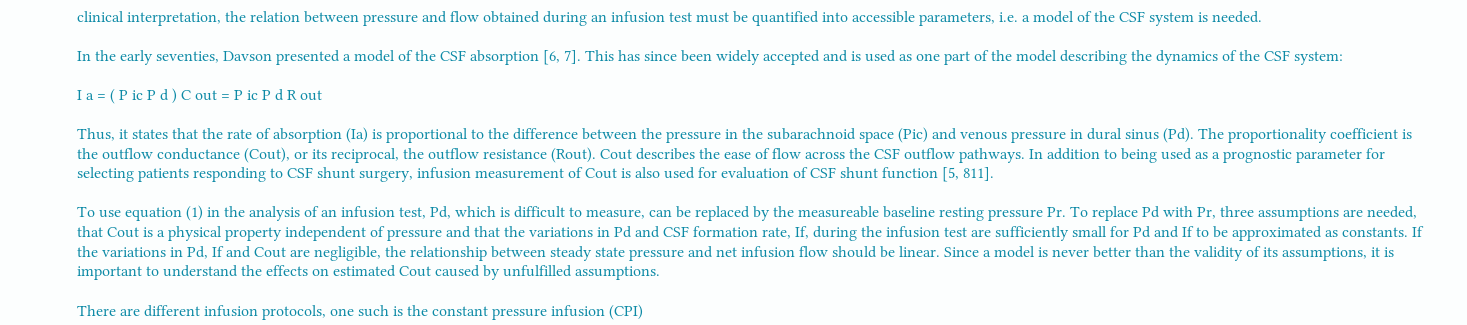clinical interpretation, the relation between pressure and flow obtained during an infusion test must be quantified into accessible parameters, i.e. a model of the CSF system is needed.

In the early seventies, Davson presented a model of the CSF absorption [6, 7]. This has since been widely accepted and is used as one part of the model describing the dynamics of the CSF system:

I a = ( P ic P d ) C out = P ic P d R out

Thus, it states that the rate of absorption (Ia) is proportional to the difference between the pressure in the subarachnoid space (Pic) and venous pressure in dural sinus (Pd). The proportionality coefficient is the outflow conductance (Cout), or its reciprocal, the outflow resistance (Rout). Cout describes the ease of flow across the CSF outflow pathways. In addition to being used as a prognostic parameter for selecting patients responding to CSF shunt surgery, infusion measurement of Cout is also used for evaluation of CSF shunt function [5, 811].

To use equation (1) in the analysis of an infusion test, Pd, which is difficult to measure, can be replaced by the measureable baseline resting pressure Pr. To replace Pd with Pr, three assumptions are needed, that Cout is a physical property independent of pressure and that the variations in Pd and CSF formation rate, If, during the infusion test are sufficiently small for Pd and If to be approximated as constants. If the variations in Pd, If and Cout are negligible, the relationship between steady state pressure and net infusion flow should be linear. Since a model is never better than the validity of its assumptions, it is important to understand the effects on estimated Cout caused by unfulfilled assumptions.

There are different infusion protocols, one such is the constant pressure infusion (CPI)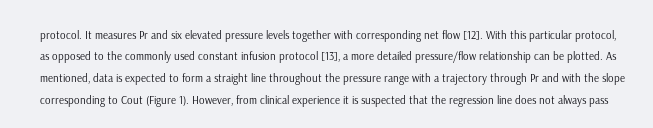protocol. It measures Pr and six elevated pressure levels together with corresponding net flow [12]. With this particular protocol, as opposed to the commonly used constant infusion protocol [13], a more detailed pressure/flow relationship can be plotted. As mentioned, data is expected to form a straight line throughout the pressure range with a trajectory through Pr and with the slope corresponding to Cout (Figure 1). However, from clinical experience it is suspected that the regression line does not always pass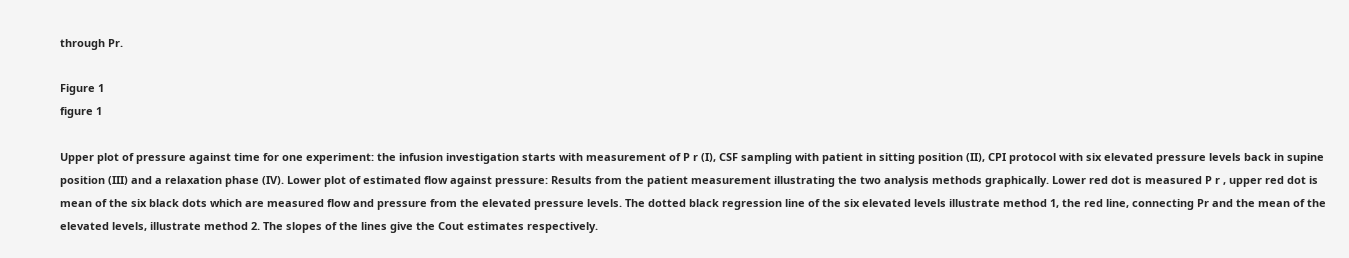through Pr.

Figure 1
figure 1

Upper plot of pressure against time for one experiment: the infusion investigation starts with measurement of P r (I), CSF sampling with patient in sitting position (II), CPI protocol with six elevated pressure levels back in supine position (III) and a relaxation phase (IV). Lower plot of estimated flow against pressure: Results from the patient measurement illustrating the two analysis methods graphically. Lower red dot is measured P r , upper red dot is mean of the six black dots which are measured flow and pressure from the elevated pressure levels. The dotted black regression line of the six elevated levels illustrate method 1, the red line, connecting Pr and the mean of the elevated levels, illustrate method 2. The slopes of the lines give the Cout estimates respectively.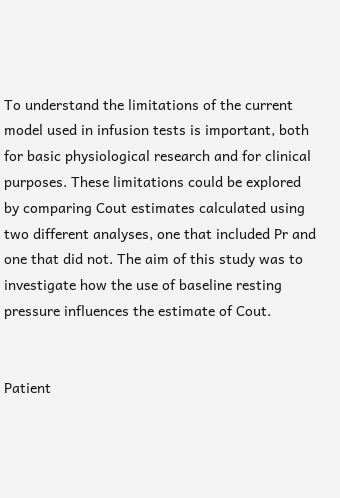To understand the limitations of the current model used in infusion tests is important, both for basic physiological research and for clinical purposes. These limitations could be explored by comparing Cout estimates calculated using two different analyses, one that included Pr and one that did not. The aim of this study was to investigate how the use of baseline resting pressure influences the estimate of Cout.


Patient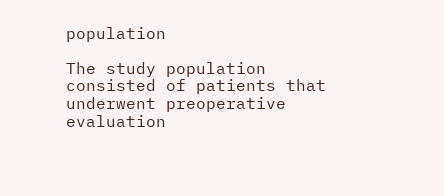population

The study population consisted of patients that underwent preoperative evaluation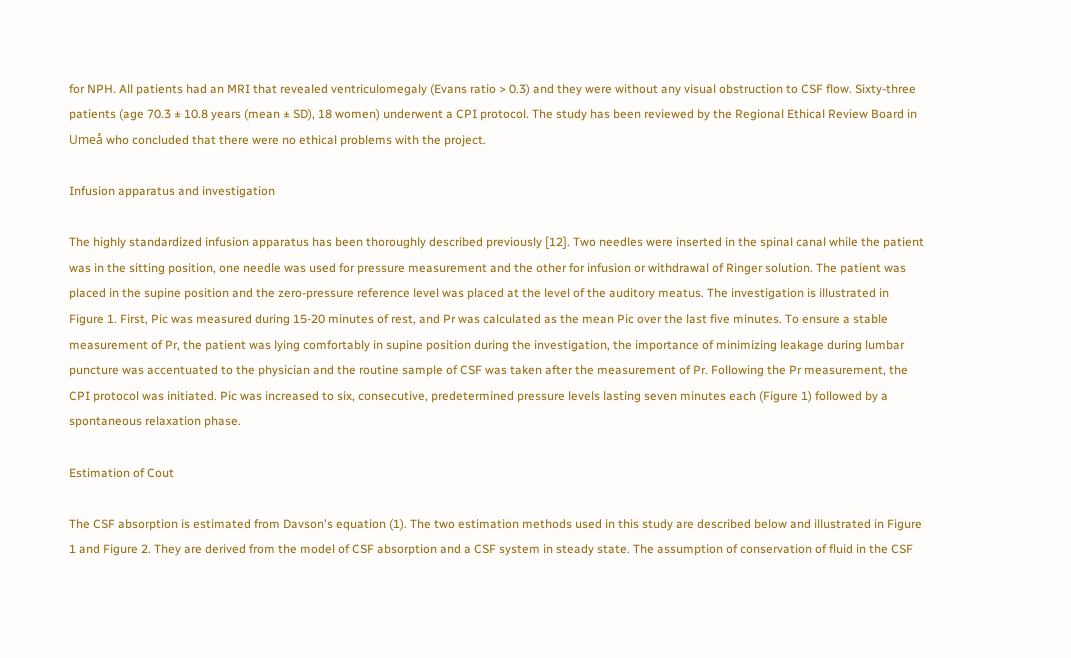for NPH. All patients had an MRI that revealed ventriculomegaly (Evans ratio > 0.3) and they were without any visual obstruction to CSF flow. Sixty-three patients (age 70.3 ± 10.8 years (mean ± SD), 18 women) underwent a CPI protocol. The study has been reviewed by the Regional Ethical Review Board in Umeå who concluded that there were no ethical problems with the project.

Infusion apparatus and investigation

The highly standardized infusion apparatus has been thoroughly described previously [12]. Two needles were inserted in the spinal canal while the patient was in the sitting position, one needle was used for pressure measurement and the other for infusion or withdrawal of Ringer solution. The patient was placed in the supine position and the zero-pressure reference level was placed at the level of the auditory meatus. The investigation is illustrated in Figure 1. First, Pic was measured during 15-20 minutes of rest, and Pr was calculated as the mean Pic over the last five minutes. To ensure a stable measurement of Pr, the patient was lying comfortably in supine position during the investigation, the importance of minimizing leakage during lumbar puncture was accentuated to the physician and the routine sample of CSF was taken after the measurement of Pr. Following the Pr measurement, the CPI protocol was initiated. Pic was increased to six, consecutive, predetermined pressure levels lasting seven minutes each (Figure 1) followed by a spontaneous relaxation phase.

Estimation of Cout

The CSF absorption is estimated from Davson's equation (1). The two estimation methods used in this study are described below and illustrated in Figure 1 and Figure 2. They are derived from the model of CSF absorption and a CSF system in steady state. The assumption of conservation of fluid in the CSF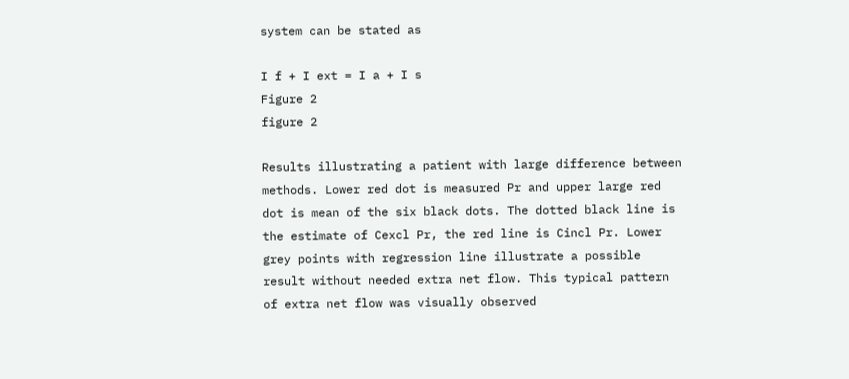system can be stated as

I f + I ext = I a + I s
Figure 2
figure 2

Results illustrating a patient with large difference between methods. Lower red dot is measured Pr and upper large red dot is mean of the six black dots. The dotted black line is the estimate of Cexcl Pr, the red line is Cincl Pr. Lower grey points with regression line illustrate a possible result without needed extra net flow. This typical pattern of extra net flow was visually observed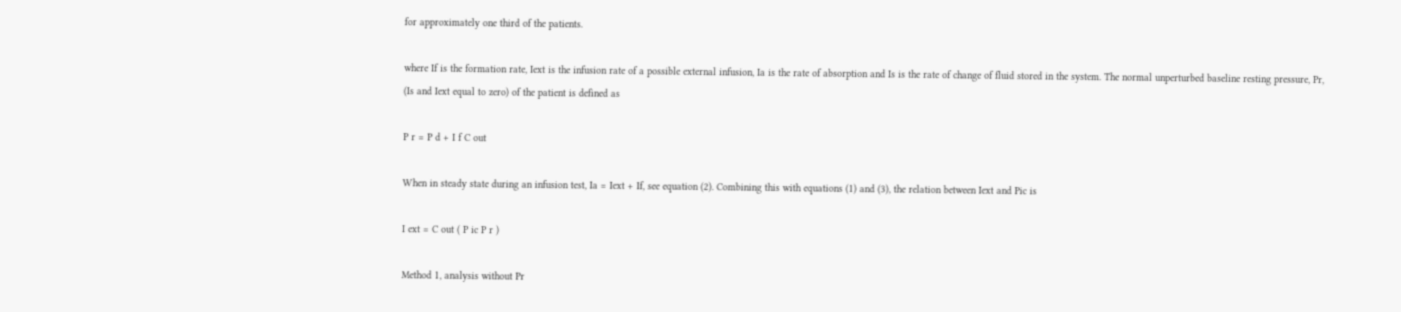for approximately one third of the patients.

where If is the formation rate, Iext is the infusion rate of a possible external infusion, Ia is the rate of absorption and Is is the rate of change of fluid stored in the system. The normal unperturbed baseline resting pressure, Pr, (Is and Iext equal to zero) of the patient is defined as

P r = P d + I f C out

When in steady state during an infusion test, Ia = Iext + If, see equation (2). Combining this with equations (1) and (3), the relation between Iext and Pic is

I ext = C out ( P ic P r )

Method 1, analysis without Pr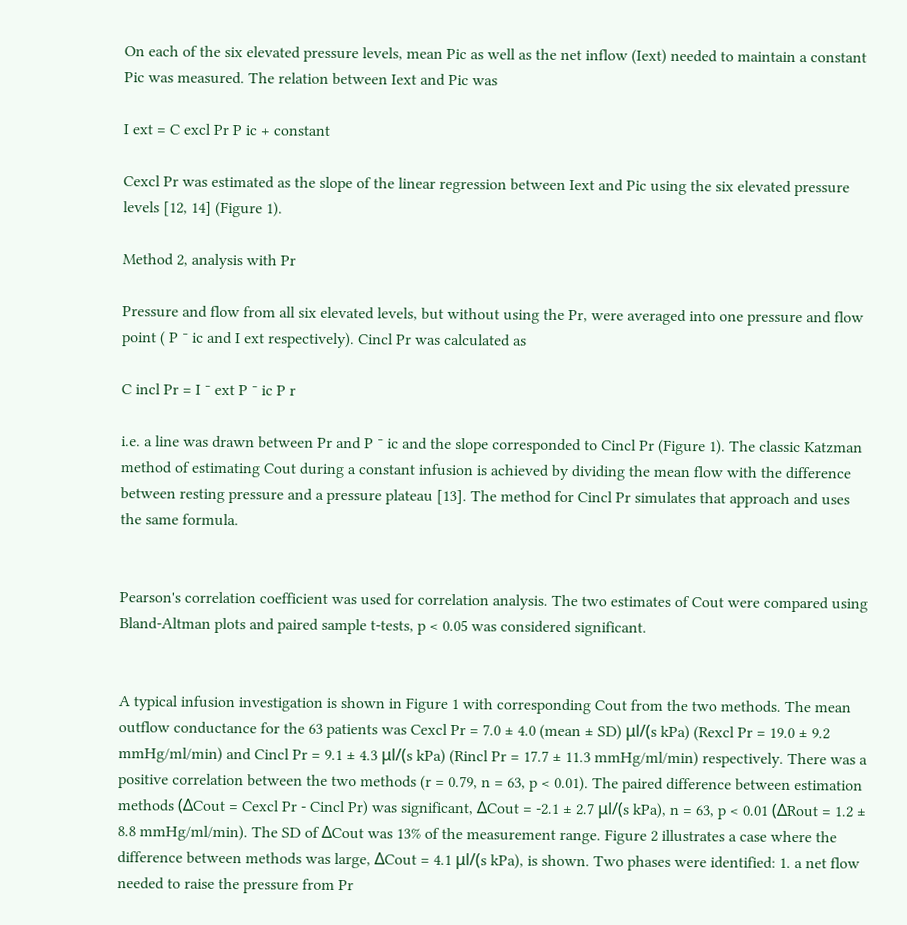On each of the six elevated pressure levels, mean Pic as well as the net inflow (Iext) needed to maintain a constant Pic was measured. The relation between Iext and Pic was

I ext = C excl Pr P ic + constant

Cexcl Pr was estimated as the slope of the linear regression between Iext and Pic using the six elevated pressure levels [12, 14] (Figure 1).

Method 2, analysis with Pr

Pressure and flow from all six elevated levels, but without using the Pr, were averaged into one pressure and flow point ( P ¯ ic and I ext respectively). Cincl Pr was calculated as

C incl Pr = I ¯ ext P ¯ ic P r

i.e. a line was drawn between Pr and P ¯ ic and the slope corresponded to Cincl Pr (Figure 1). The classic Katzman method of estimating Cout during a constant infusion is achieved by dividing the mean flow with the difference between resting pressure and a pressure plateau [13]. The method for Cincl Pr simulates that approach and uses the same formula.


Pearson's correlation coefficient was used for correlation analysis. The two estimates of Cout were compared using Bland-Altman plots and paired sample t-tests, p < 0.05 was considered significant.


A typical infusion investigation is shown in Figure 1 with corresponding Cout from the two methods. The mean outflow conductance for the 63 patients was Cexcl Pr = 7.0 ± 4.0 (mean ± SD) μl/(s kPa) (Rexcl Pr = 19.0 ± 9.2 mmHg/ml/min) and Cincl Pr = 9.1 ± 4.3 μl/(s kPa) (Rincl Pr = 17.7 ± 11.3 mmHg/ml/min) respectively. There was a positive correlation between the two methods (r = 0.79, n = 63, p < 0.01). The paired difference between estimation methods (ΔCout = Cexcl Pr - Cincl Pr) was significant, ΔCout = -2.1 ± 2.7 μl/(s kPa), n = 63, p < 0.01 (ΔRout = 1.2 ± 8.8 mmHg/ml/min). The SD of ΔCout was 13% of the measurement range. Figure 2 illustrates a case where the difference between methods was large, ΔCout = 4.1 μl/(s kPa), is shown. Two phases were identified: 1. a net flow needed to raise the pressure from Pr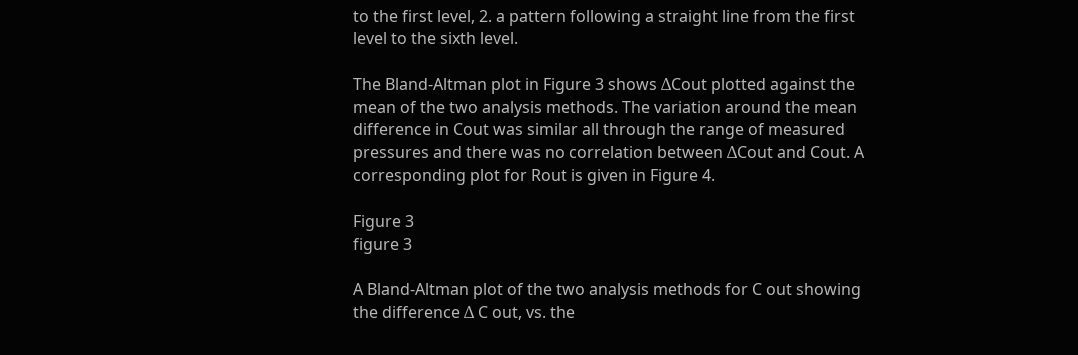to the first level, 2. a pattern following a straight line from the first level to the sixth level.

The Bland-Altman plot in Figure 3 shows ΔCout plotted against the mean of the two analysis methods. The variation around the mean difference in Cout was similar all through the range of measured pressures and there was no correlation between ΔCout and Cout. A corresponding plot for Rout is given in Figure 4.

Figure 3
figure 3

A Bland-Altman plot of the two analysis methods for C out showing the difference Δ C out, vs. the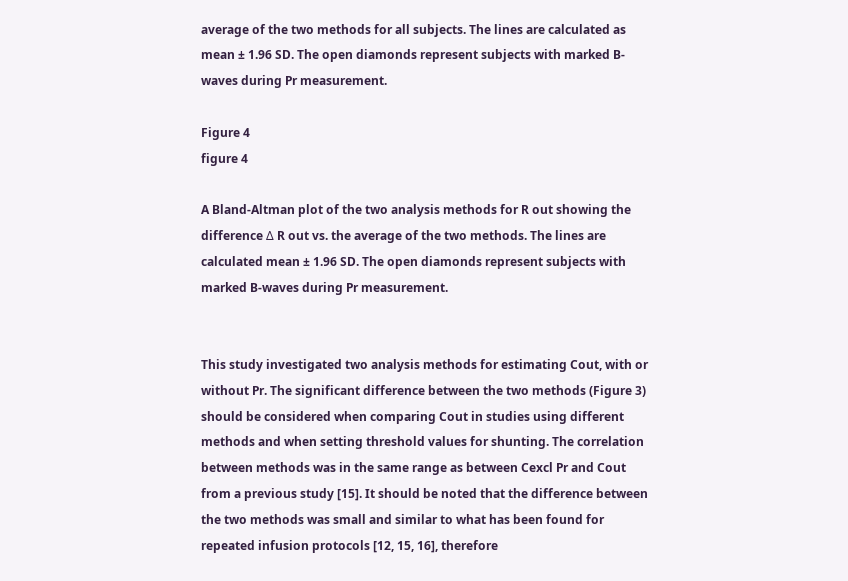average of the two methods for all subjects. The lines are calculated as mean ± 1.96 SD. The open diamonds represent subjects with marked B-waves during Pr measurement.

Figure 4
figure 4

A Bland-Altman plot of the two analysis methods for R out showing the difference Δ R out vs. the average of the two methods. The lines are calculated mean ± 1.96 SD. The open diamonds represent subjects with marked B-waves during Pr measurement.


This study investigated two analysis methods for estimating Cout, with or without Pr. The significant difference between the two methods (Figure 3) should be considered when comparing Cout in studies using different methods and when setting threshold values for shunting. The correlation between methods was in the same range as between Cexcl Pr and Cout from a previous study [15]. It should be noted that the difference between the two methods was small and similar to what has been found for repeated infusion protocols [12, 15, 16], therefore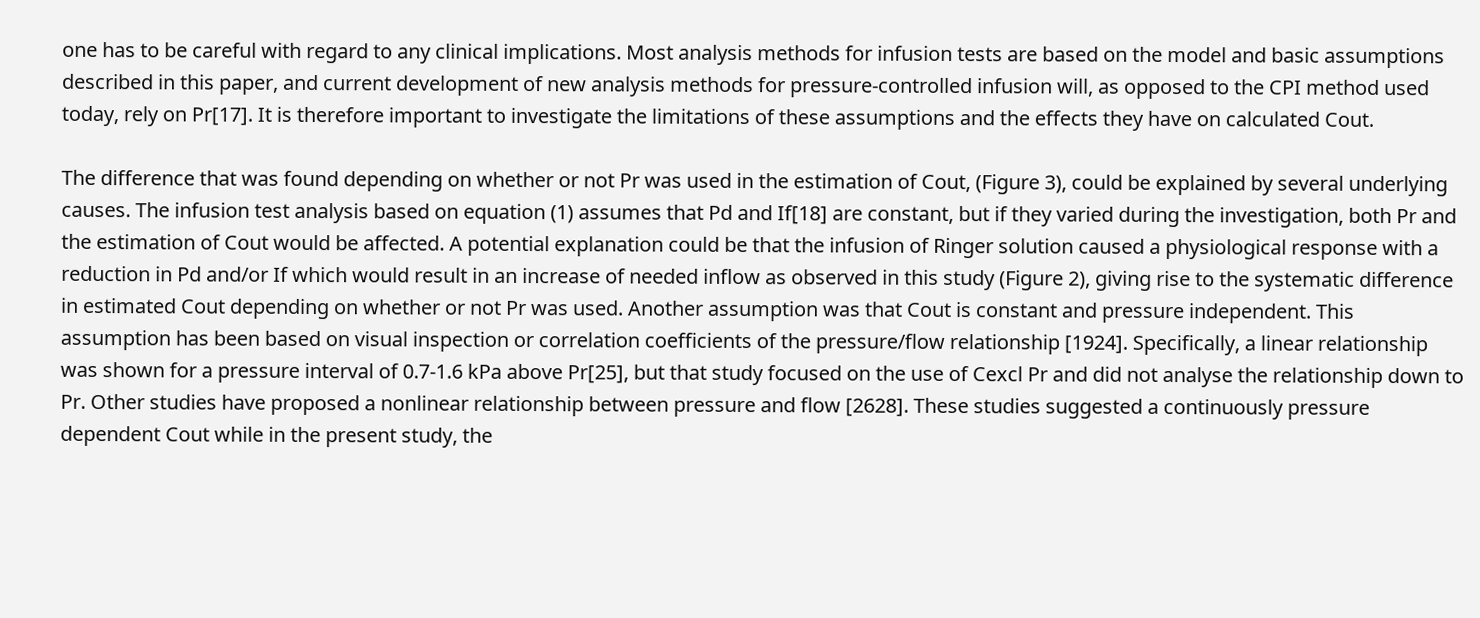one has to be careful with regard to any clinical implications. Most analysis methods for infusion tests are based on the model and basic assumptions described in this paper, and current development of new analysis methods for pressure-controlled infusion will, as opposed to the CPI method used today, rely on Pr[17]. It is therefore important to investigate the limitations of these assumptions and the effects they have on calculated Cout.

The difference that was found depending on whether or not Pr was used in the estimation of Cout, (Figure 3), could be explained by several underlying causes. The infusion test analysis based on equation (1) assumes that Pd and If[18] are constant, but if they varied during the investigation, both Pr and the estimation of Cout would be affected. A potential explanation could be that the infusion of Ringer solution caused a physiological response with a reduction in Pd and/or If which would result in an increase of needed inflow as observed in this study (Figure 2), giving rise to the systematic difference in estimated Cout depending on whether or not Pr was used. Another assumption was that Cout is constant and pressure independent. This assumption has been based on visual inspection or correlation coefficients of the pressure/flow relationship [1924]. Specifically, a linear relationship was shown for a pressure interval of 0.7-1.6 kPa above Pr[25], but that study focused on the use of Cexcl Pr and did not analyse the relationship down to Pr. Other studies have proposed a nonlinear relationship between pressure and flow [2628]. These studies suggested a continuously pressure dependent Cout while in the present study, the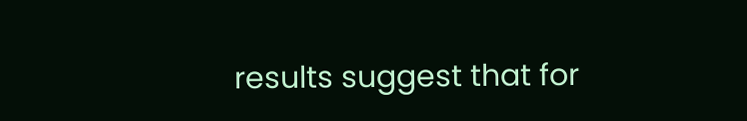results suggest that for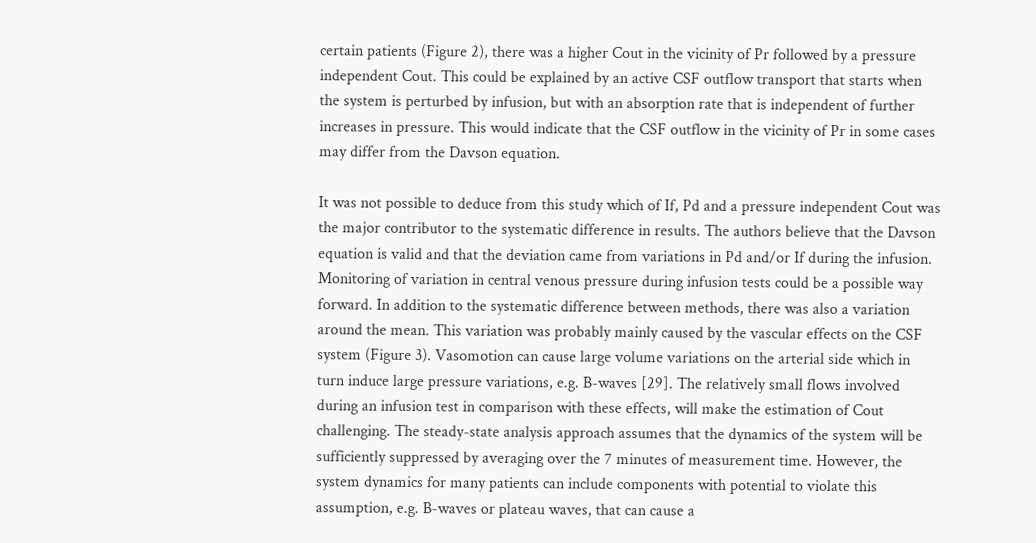certain patients (Figure 2), there was a higher Cout in the vicinity of Pr followed by a pressure independent Cout. This could be explained by an active CSF outflow transport that starts when the system is perturbed by infusion, but with an absorption rate that is independent of further increases in pressure. This would indicate that the CSF outflow in the vicinity of Pr in some cases may differ from the Davson equation.

It was not possible to deduce from this study which of If, Pd and a pressure independent Cout was the major contributor to the systematic difference in results. The authors believe that the Davson equation is valid and that the deviation came from variations in Pd and/or If during the infusion. Monitoring of variation in central venous pressure during infusion tests could be a possible way forward. In addition to the systematic difference between methods, there was also a variation around the mean. This variation was probably mainly caused by the vascular effects on the CSF system (Figure 3). Vasomotion can cause large volume variations on the arterial side which in turn induce large pressure variations, e.g. B-waves [29]. The relatively small flows involved during an infusion test in comparison with these effects, will make the estimation of Cout challenging. The steady-state analysis approach assumes that the dynamics of the system will be sufficiently suppressed by averaging over the 7 minutes of measurement time. However, the system dynamics for many patients can include components with potential to violate this assumption, e.g. B-waves or plateau waves, that can cause a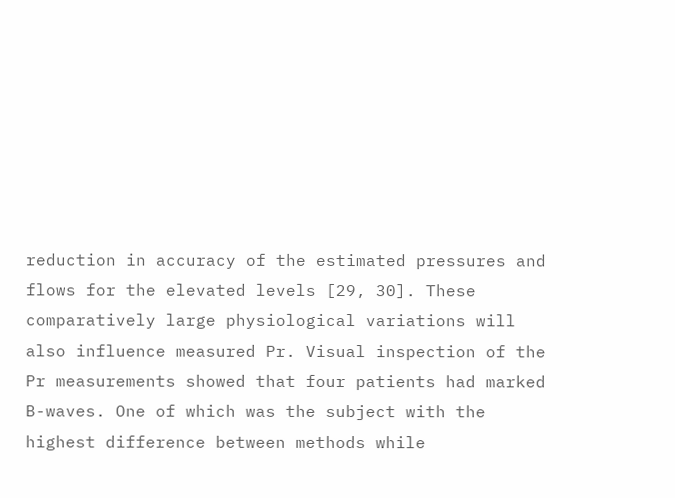reduction in accuracy of the estimated pressures and flows for the elevated levels [29, 30]. These comparatively large physiological variations will also influence measured Pr. Visual inspection of the Pr measurements showed that four patients had marked B-waves. One of which was the subject with the highest difference between methods while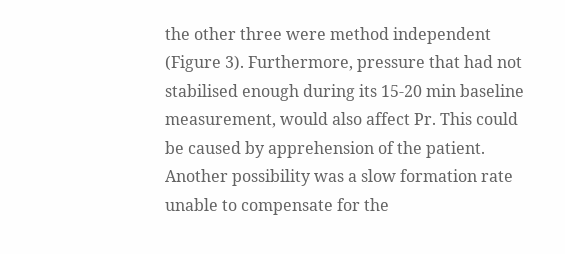the other three were method independent (Figure 3). Furthermore, pressure that had not stabilised enough during its 15-20 min baseline measurement, would also affect Pr. This could be caused by apprehension of the patient. Another possibility was a slow formation rate unable to compensate for the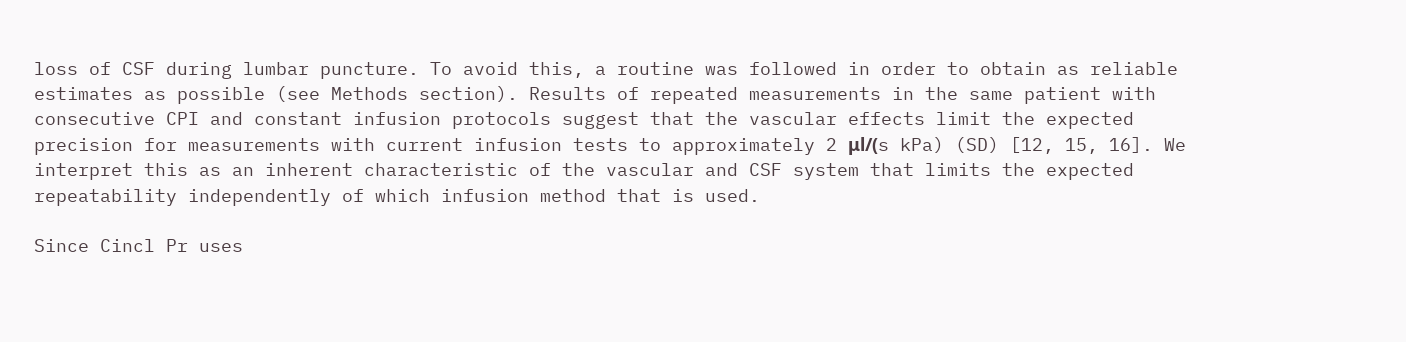loss of CSF during lumbar puncture. To avoid this, a routine was followed in order to obtain as reliable estimates as possible (see Methods section). Results of repeated measurements in the same patient with consecutive CPI and constant infusion protocols suggest that the vascular effects limit the expected precision for measurements with current infusion tests to approximately 2 μl/(s kPa) (SD) [12, 15, 16]. We interpret this as an inherent characteristic of the vascular and CSF system that limits the expected repeatability independently of which infusion method that is used.

Since Cincl Pr uses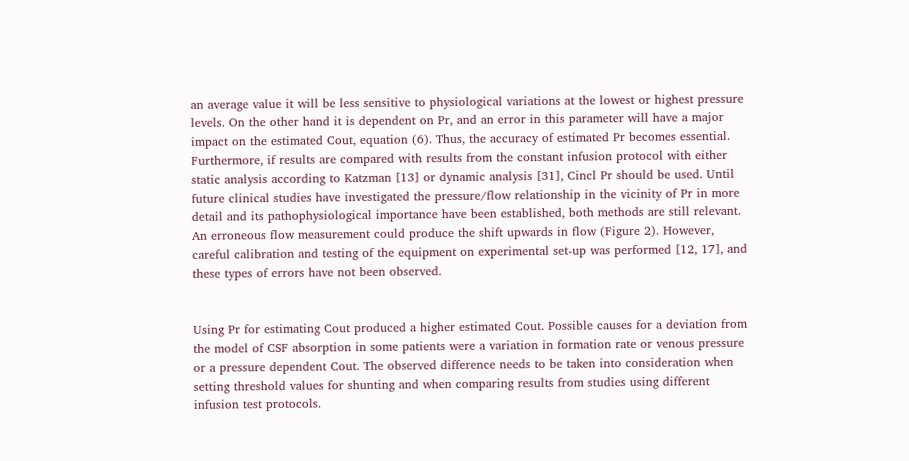an average value it will be less sensitive to physiological variations at the lowest or highest pressure levels. On the other hand it is dependent on Pr, and an error in this parameter will have a major impact on the estimated Cout, equation (6). Thus, the accuracy of estimated Pr becomes essential. Furthermore, if results are compared with results from the constant infusion protocol with either static analysis according to Katzman [13] or dynamic analysis [31], Cincl Pr should be used. Until future clinical studies have investigated the pressure/flow relationship in the vicinity of Pr in more detail and its pathophysiological importance have been established, both methods are still relevant. An erroneous flow measurement could produce the shift upwards in flow (Figure 2). However, careful calibration and testing of the equipment on experimental set-up was performed [12, 17], and these types of errors have not been observed.


Using Pr for estimating Cout produced a higher estimated Cout. Possible causes for a deviation from the model of CSF absorption in some patients were a variation in formation rate or venous pressure or a pressure dependent Cout. The observed difference needs to be taken into consideration when setting threshold values for shunting and when comparing results from studies using different infusion test protocols.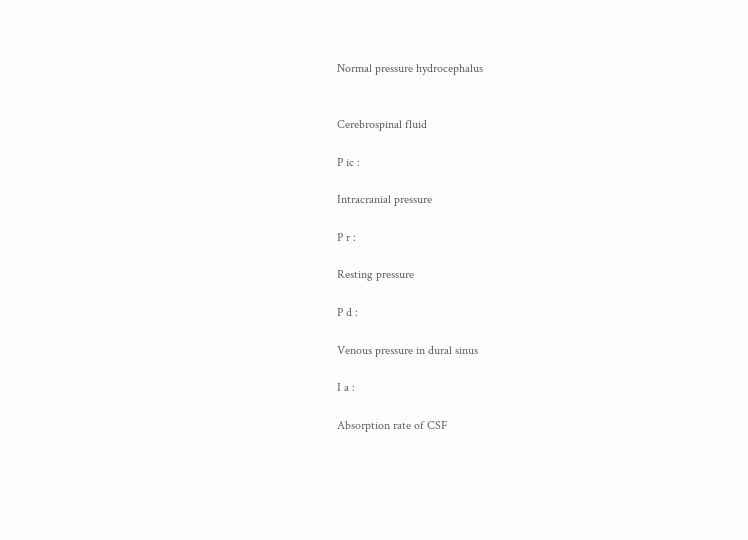Normal pressure hydrocephalus


Cerebrospinal fluid

P ic :

Intracranial pressure

P r :

Resting pressure

P d :

Venous pressure in dural sinus

I a :

Absorption rate of CSF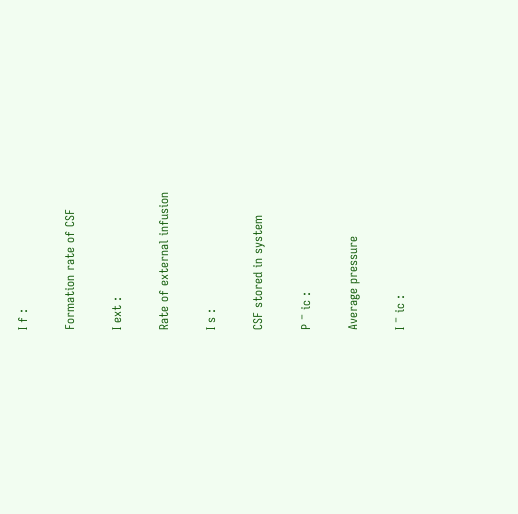I f :

Formation rate of CSF

I ext :

Rate of external infusion

I s :

CSF stored in system

P ¯ ic :

Average pressure

I ¯ ic :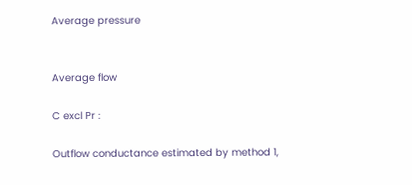Average pressure


Average flow

C excl Pr :

Outflow conductance estimated by method 1,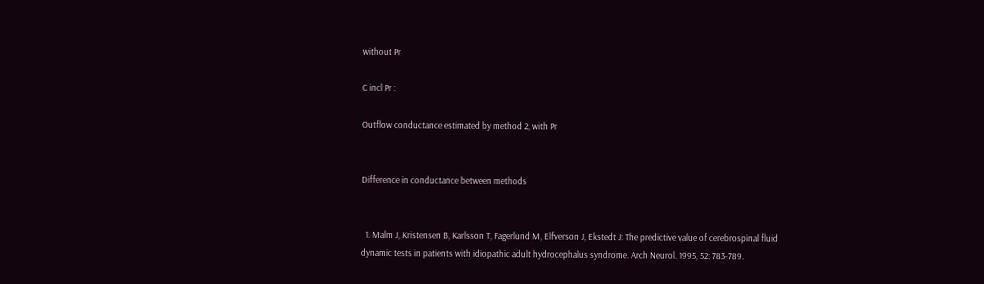without Pr

C incl Pr :

Outflow conductance estimated by method 2, with Pr


Difference in conductance between methods


  1. Malm J, Kristensen B, Karlsson T, Fagerlund M, Elfverson J, Ekstedt J: The predictive value of cerebrospinal fluid dynamic tests in patients with idiopathic adult hydrocephalus syndrome. Arch Neurol. 1995, 52: 783-789.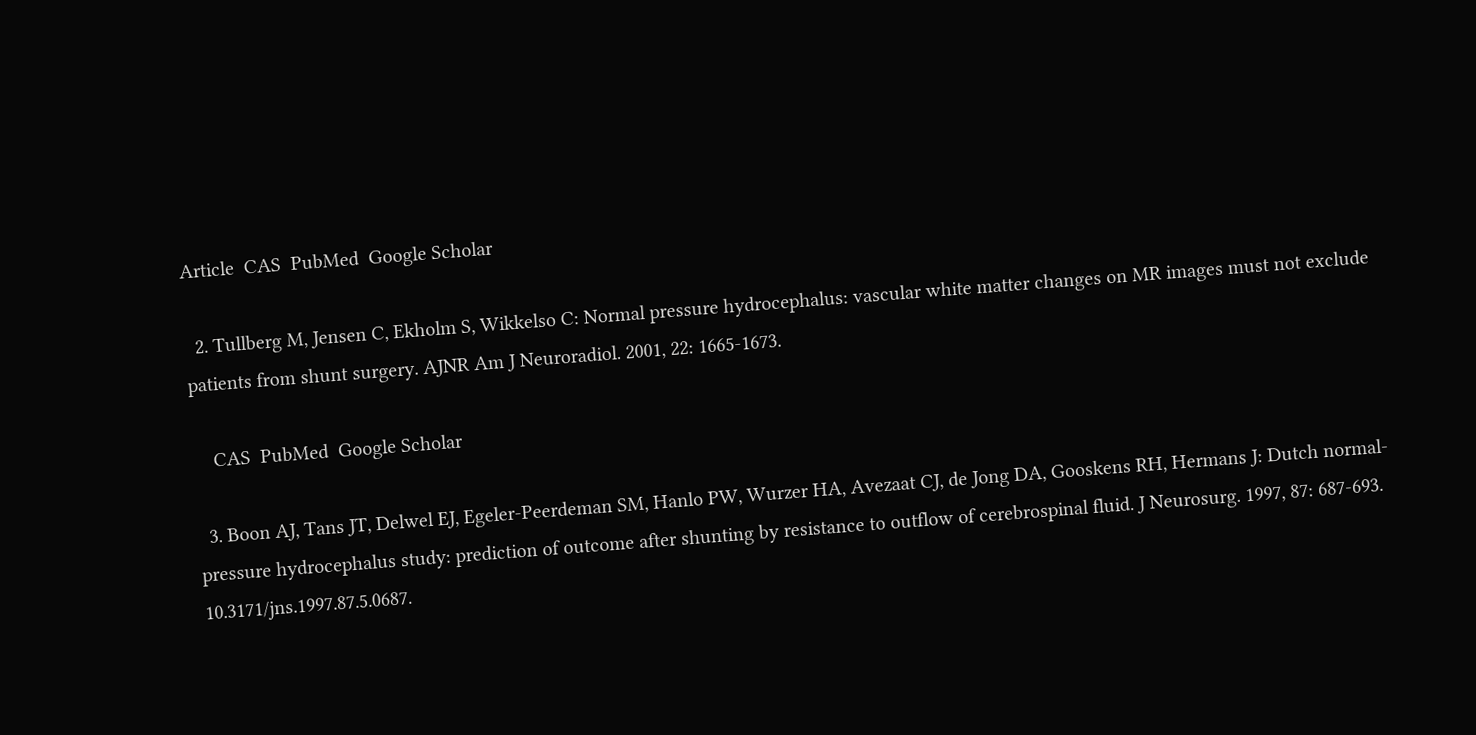Article  CAS  PubMed  Google Scholar

  2. Tullberg M, Jensen C, Ekholm S, Wikkelso C: Normal pressure hydrocephalus: vascular white matter changes on MR images must not exclude patients from shunt surgery. AJNR Am J Neuroradiol. 2001, 22: 1665-1673.

    CAS  PubMed  Google Scholar

  3. Boon AJ, Tans JT, Delwel EJ, Egeler-Peerdeman SM, Hanlo PW, Wurzer HA, Avezaat CJ, de Jong DA, Gooskens RH, Hermans J: Dutch normal-pressure hydrocephalus study: prediction of outcome after shunting by resistance to outflow of cerebrospinal fluid. J Neurosurg. 1997, 87: 687-693. 10.3171/jns.1997.87.5.0687.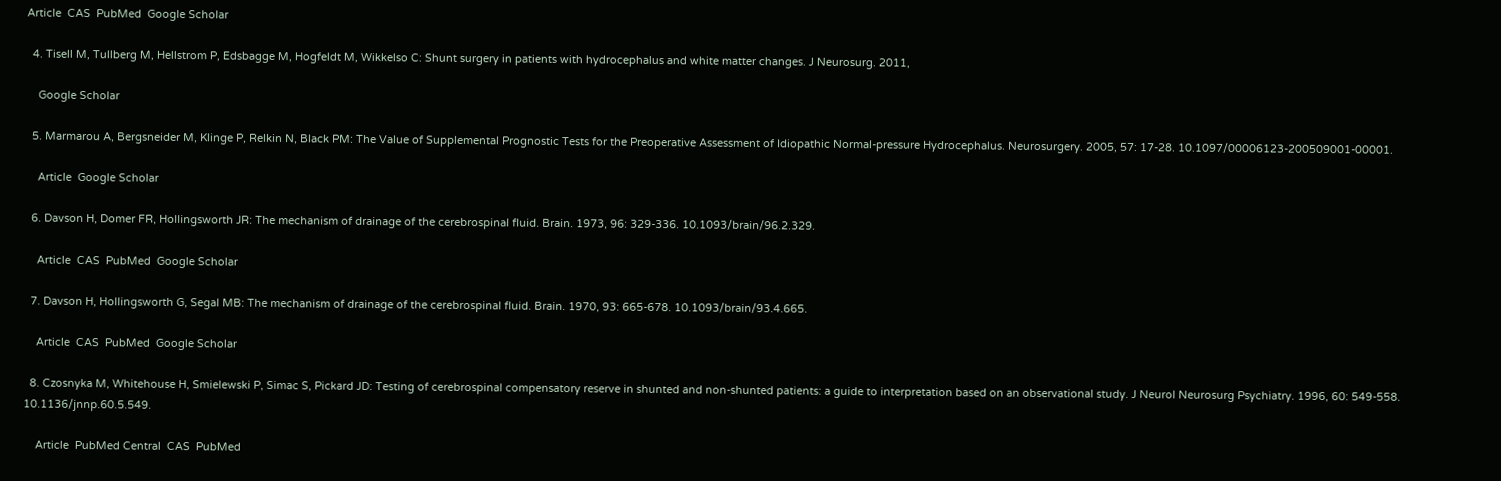Article  CAS  PubMed  Google Scholar

  4. Tisell M, Tullberg M, Hellstrom P, Edsbagge M, Hogfeldt M, Wikkelso C: Shunt surgery in patients with hydrocephalus and white matter changes. J Neurosurg. 2011,

    Google Scholar

  5. Marmarou A, Bergsneider M, Klinge P, Relkin N, Black PM: The Value of Supplemental Prognostic Tests for the Preoperative Assessment of Idiopathic Normal-pressure Hydrocephalus. Neurosurgery. 2005, 57: 17-28. 10.1097/00006123-200509001-00001.

    Article  Google Scholar

  6. Davson H, Domer FR, Hollingsworth JR: The mechanism of drainage of the cerebrospinal fluid. Brain. 1973, 96: 329-336. 10.1093/brain/96.2.329.

    Article  CAS  PubMed  Google Scholar

  7. Davson H, Hollingsworth G, Segal MB: The mechanism of drainage of the cerebrospinal fluid. Brain. 1970, 93: 665-678. 10.1093/brain/93.4.665.

    Article  CAS  PubMed  Google Scholar

  8. Czosnyka M, Whitehouse H, Smielewski P, Simac S, Pickard JD: Testing of cerebrospinal compensatory reserve in shunted and non-shunted patients: a guide to interpretation based on an observational study. J Neurol Neurosurg Psychiatry. 1996, 60: 549-558. 10.1136/jnnp.60.5.549.

    Article  PubMed Central  CAS  PubMed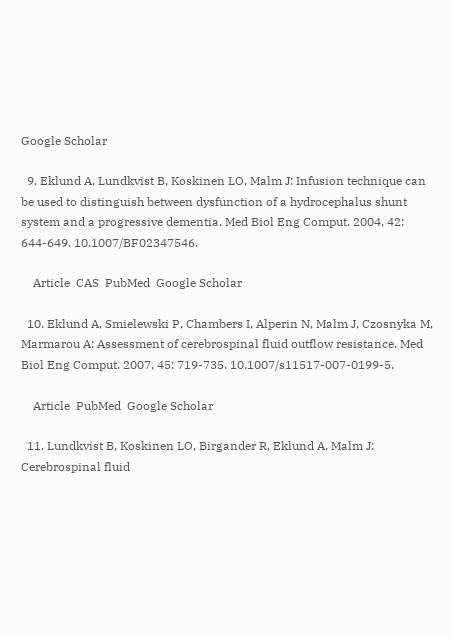Google Scholar

  9. Eklund A, Lundkvist B, Koskinen LO, Malm J: Infusion technique can be used to distinguish between dysfunction of a hydrocephalus shunt system and a progressive dementia. Med Biol Eng Comput. 2004, 42: 644-649. 10.1007/BF02347546.

    Article  CAS  PubMed  Google Scholar

  10. Eklund A, Smielewski P, Chambers I, Alperin N, Malm J, Czosnyka M, Marmarou A: Assessment of cerebrospinal fluid outflow resistance. Med Biol Eng Comput. 2007, 45: 719-735. 10.1007/s11517-007-0199-5.

    Article  PubMed  Google Scholar

  11. Lundkvist B, Koskinen LO, Birgander R, Eklund A, Malm J: Cerebrospinal fluid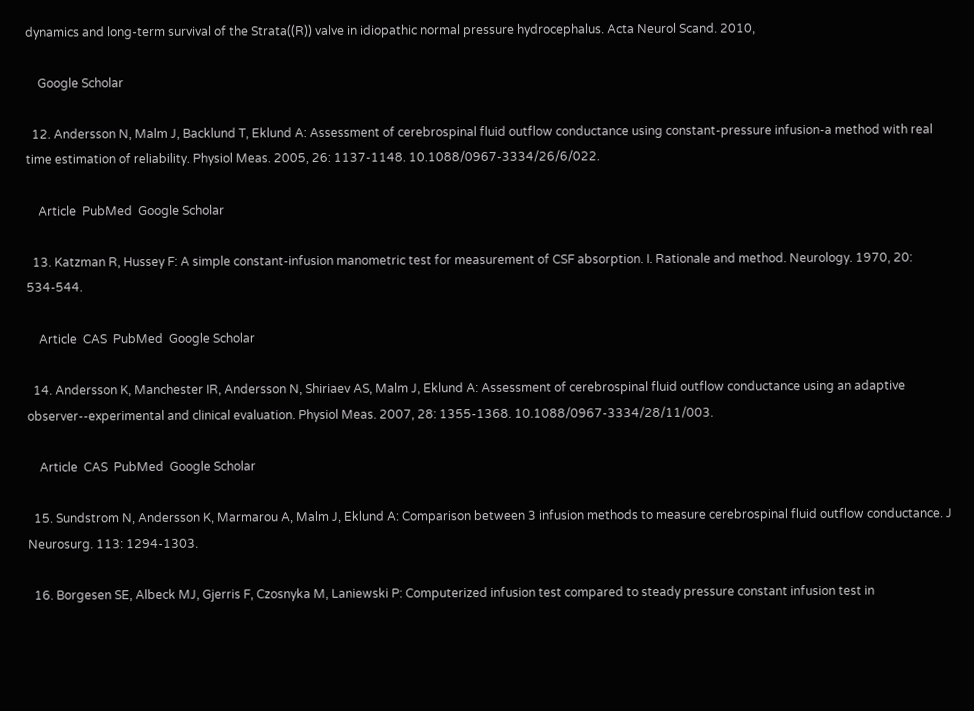dynamics and long-term survival of the Strata((R)) valve in idiopathic normal pressure hydrocephalus. Acta Neurol Scand. 2010,

    Google Scholar

  12. Andersson N, Malm J, Backlund T, Eklund A: Assessment of cerebrospinal fluid outflow conductance using constant-pressure infusion-a method with real time estimation of reliability. Physiol Meas. 2005, 26: 1137-1148. 10.1088/0967-3334/26/6/022.

    Article  PubMed  Google Scholar

  13. Katzman R, Hussey F: A simple constant-infusion manometric test for measurement of CSF absorption. I. Rationale and method. Neurology. 1970, 20: 534-544.

    Article  CAS  PubMed  Google Scholar

  14. Andersson K, Manchester IR, Andersson N, Shiriaev AS, Malm J, Eklund A: Assessment of cerebrospinal fluid outflow conductance using an adaptive observer--experimental and clinical evaluation. Physiol Meas. 2007, 28: 1355-1368. 10.1088/0967-3334/28/11/003.

    Article  CAS  PubMed  Google Scholar

  15. Sundstrom N, Andersson K, Marmarou A, Malm J, Eklund A: Comparison between 3 infusion methods to measure cerebrospinal fluid outflow conductance. J Neurosurg. 113: 1294-1303.

  16. Borgesen SE, Albeck MJ, Gjerris F, Czosnyka M, Laniewski P: Computerized infusion test compared to steady pressure constant infusion test in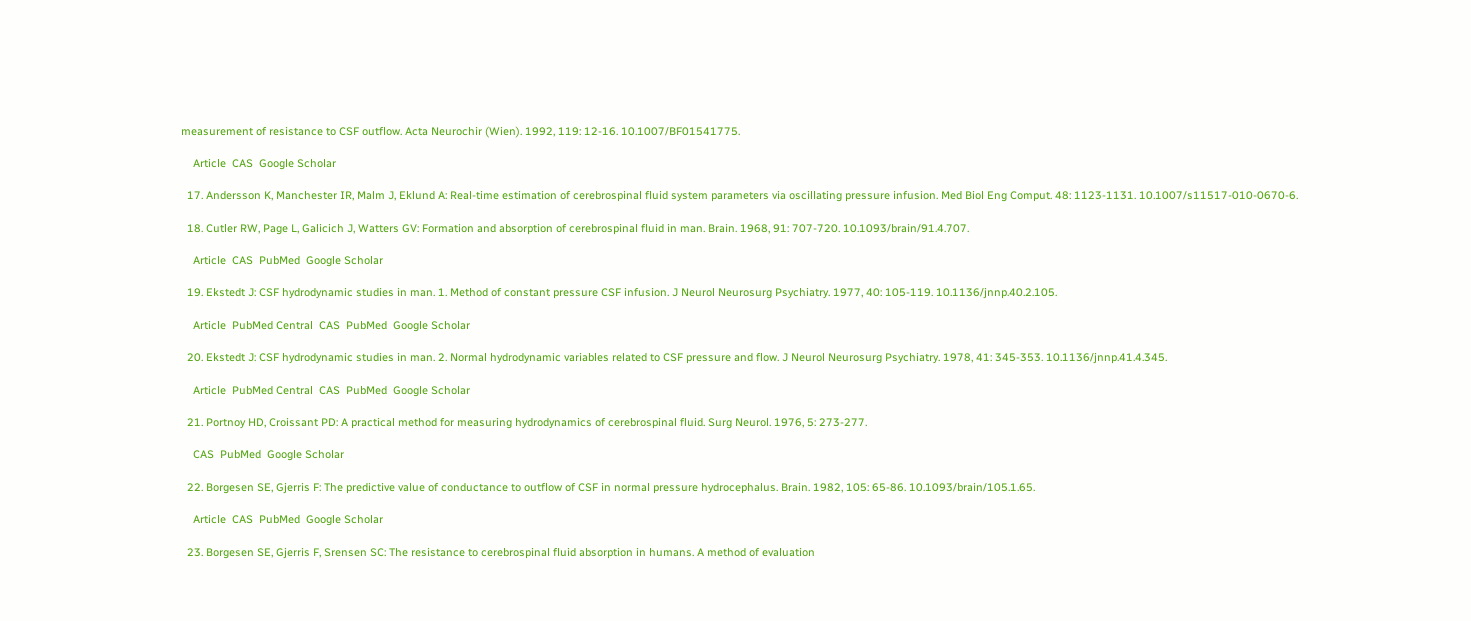measurement of resistance to CSF outflow. Acta Neurochir (Wien). 1992, 119: 12-16. 10.1007/BF01541775.

    Article  CAS  Google Scholar

  17. Andersson K, Manchester IR, Malm J, Eklund A: Real-time estimation of cerebrospinal fluid system parameters via oscillating pressure infusion. Med Biol Eng Comput. 48: 1123-1131. 10.1007/s11517-010-0670-6.

  18. Cutler RW, Page L, Galicich J, Watters GV: Formation and absorption of cerebrospinal fluid in man. Brain. 1968, 91: 707-720. 10.1093/brain/91.4.707.

    Article  CAS  PubMed  Google Scholar

  19. Ekstedt J: CSF hydrodynamic studies in man. 1. Method of constant pressure CSF infusion. J Neurol Neurosurg Psychiatry. 1977, 40: 105-119. 10.1136/jnnp.40.2.105.

    Article  PubMed Central  CAS  PubMed  Google Scholar

  20. Ekstedt J: CSF hydrodynamic studies in man. 2. Normal hydrodynamic variables related to CSF pressure and flow. J Neurol Neurosurg Psychiatry. 1978, 41: 345-353. 10.1136/jnnp.41.4.345.

    Article  PubMed Central  CAS  PubMed  Google Scholar

  21. Portnoy HD, Croissant PD: A practical method for measuring hydrodynamics of cerebrospinal fluid. Surg Neurol. 1976, 5: 273-277.

    CAS  PubMed  Google Scholar

  22. Borgesen SE, Gjerris F: The predictive value of conductance to outflow of CSF in normal pressure hydrocephalus. Brain. 1982, 105: 65-86. 10.1093/brain/105.1.65.

    Article  CAS  PubMed  Google Scholar

  23. Borgesen SE, Gjerris F, Srensen SC: The resistance to cerebrospinal fluid absorption in humans. A method of evaluation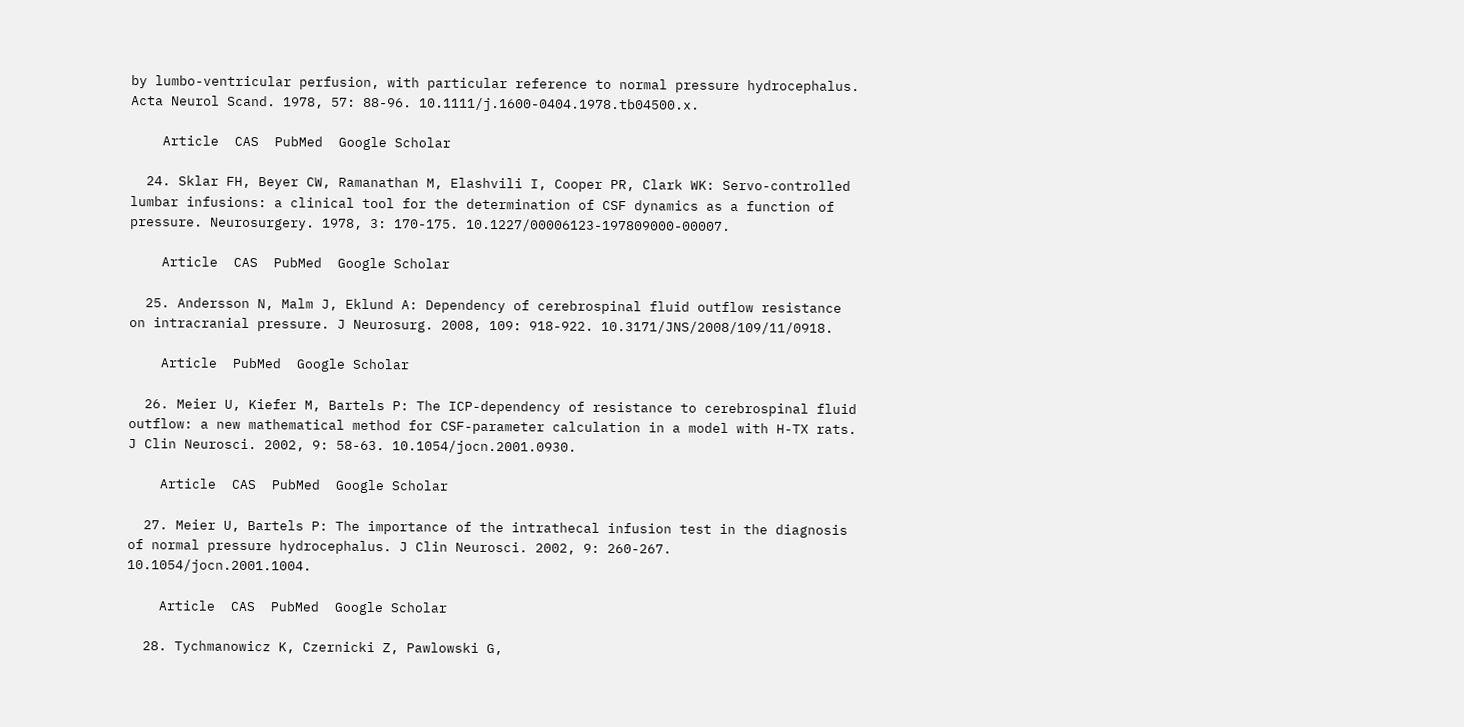by lumbo-ventricular perfusion, with particular reference to normal pressure hydrocephalus. Acta Neurol Scand. 1978, 57: 88-96. 10.1111/j.1600-0404.1978.tb04500.x.

    Article  CAS  PubMed  Google Scholar

  24. Sklar FH, Beyer CW, Ramanathan M, Elashvili I, Cooper PR, Clark WK: Servo-controlled lumbar infusions: a clinical tool for the determination of CSF dynamics as a function of pressure. Neurosurgery. 1978, 3: 170-175. 10.1227/00006123-197809000-00007.

    Article  CAS  PubMed  Google Scholar

  25. Andersson N, Malm J, Eklund A: Dependency of cerebrospinal fluid outflow resistance on intracranial pressure. J Neurosurg. 2008, 109: 918-922. 10.3171/JNS/2008/109/11/0918.

    Article  PubMed  Google Scholar

  26. Meier U, Kiefer M, Bartels P: The ICP-dependency of resistance to cerebrospinal fluid outflow: a new mathematical method for CSF-parameter calculation in a model with H-TX rats. J Clin Neurosci. 2002, 9: 58-63. 10.1054/jocn.2001.0930.

    Article  CAS  PubMed  Google Scholar

  27. Meier U, Bartels P: The importance of the intrathecal infusion test in the diagnosis of normal pressure hydrocephalus. J Clin Neurosci. 2002, 9: 260-267. 10.1054/jocn.2001.1004.

    Article  CAS  PubMed  Google Scholar

  28. Tychmanowicz K, Czernicki Z, Pawlowski G,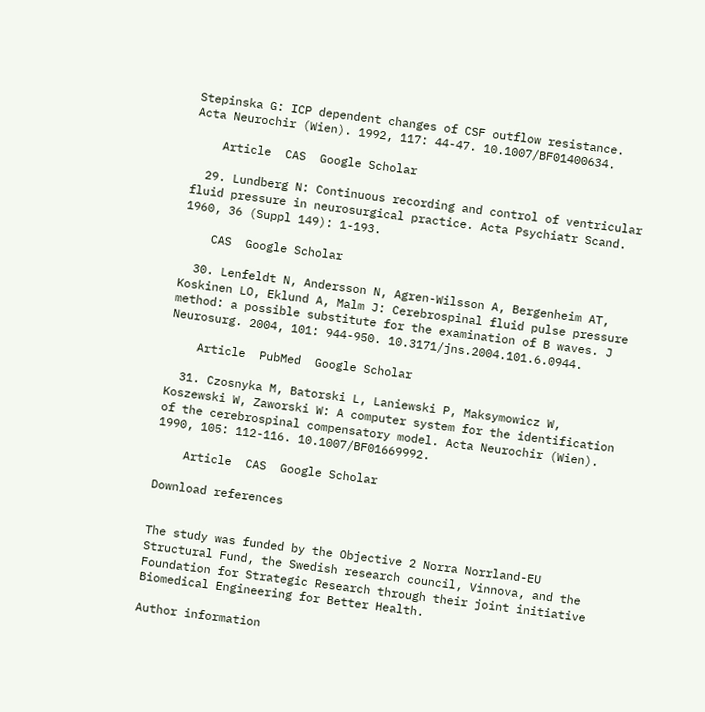Stepinska G: ICP dependent changes of CSF outflow resistance. Acta Neurochir (Wien). 1992, 117: 44-47. 10.1007/BF01400634.

    Article  CAS  Google Scholar

  29. Lundberg N: Continuous recording and control of ventricular fluid pressure in neurosurgical practice. Acta Psychiatr Scand. 1960, 36 (Suppl 149): 1-193.

    CAS  Google Scholar

  30. Lenfeldt N, Andersson N, Agren-Wilsson A, Bergenheim AT, Koskinen LO, Eklund A, Malm J: Cerebrospinal fluid pulse pressure method: a possible substitute for the examination of B waves. J Neurosurg. 2004, 101: 944-950. 10.3171/jns.2004.101.6.0944.

    Article  PubMed  Google Scholar

  31. Czosnyka M, Batorski L, Laniewski P, Maksymowicz W, Koszewski W, Zaworski W: A computer system for the identification of the cerebrospinal compensatory model. Acta Neurochir (Wien). 1990, 105: 112-116. 10.1007/BF01669992.

    Article  CAS  Google Scholar

Download references


The study was funded by the Objective 2 Norra Norrland-EU Structural Fund, the Swedish research council, Vinnova, and the Foundation for Strategic Research through their joint initiative Biomedical Engineering for Better Health.

Author information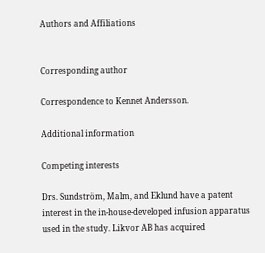Authors and Affiliations


Corresponding author

Correspondence to Kennet Andersson.

Additional information

Competing interests

Drs. Sundström, Malm, and Eklund have a patent interest in the in-house-developed infusion apparatus used in the study. Likvor AB has acquired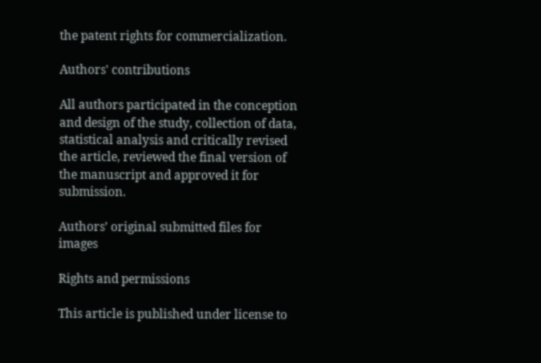the patent rights for commercialization.

Authors' contributions

All authors participated in the conception and design of the study, collection of data, statistical analysis and critically revised the article, reviewed the final version of the manuscript and approved it for submission.

Authors’ original submitted files for images

Rights and permissions

This article is published under license to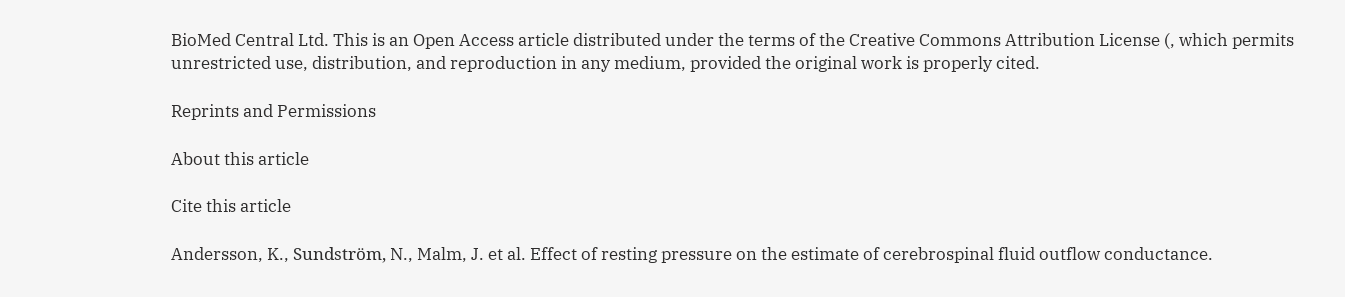BioMed Central Ltd. This is an Open Access article distributed under the terms of the Creative Commons Attribution License (, which permits unrestricted use, distribution, and reproduction in any medium, provided the original work is properly cited.

Reprints and Permissions

About this article

Cite this article

Andersson, K., Sundström, N., Malm, J. et al. Effect of resting pressure on the estimate of cerebrospinal fluid outflow conductance.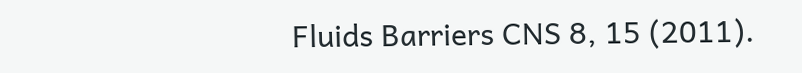Fluids Barriers CNS 8, 15 (2011).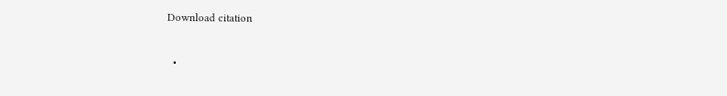Download citation

  •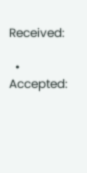Received:

  • Accepted: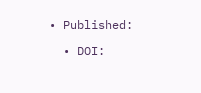• Published:

  • DOI: